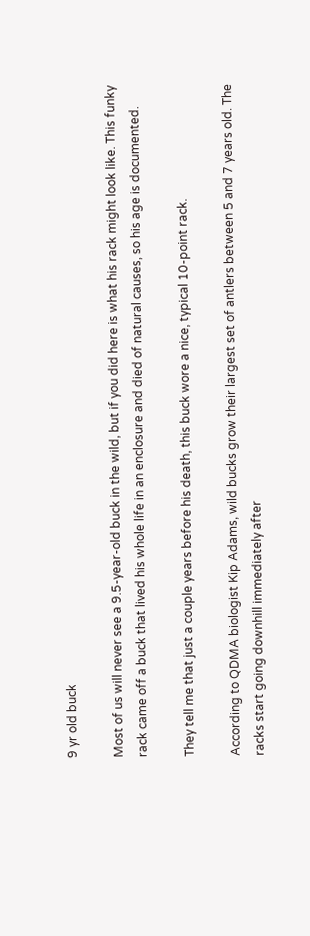9 yr old buck

Most of us will never see a 9.5-year-old buck in the wild, but if you did here is what his rack might look like. This funky rack came off a buck that lived his whole life in an enclosure and died of natural causes, so his age is documented.

They tell me that just a couple years before his death, this buck wore a nice, typical 10-point rack.

According to QDMA biologist Kip Adams, wild bucks grow their largest set of antlers between 5 and 7 years old. The racks start going downhill immediately after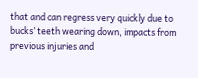that and can regress very quickly due to bucks’ teeth wearing down, impacts from previous injuries and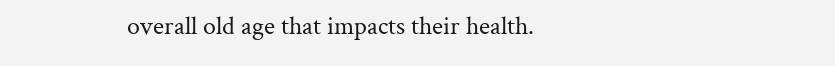overall old age that impacts their health.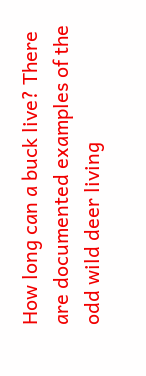How long can a buck live? There are documented examples of the odd wild deer living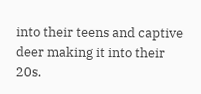into their teens and captive deer making it into their 20s.